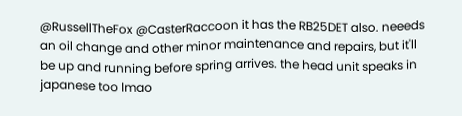@RussellTheFox @CasterRaccoon it has the RB25DET also. neeeds an oil change and other minor maintenance and repairs, but it'll be up and running before spring arrives. the head unit speaks in japanese too lmao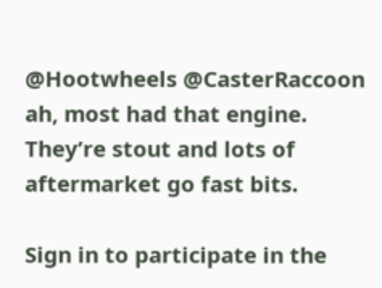@Hootwheels @CasterRaccoon ah, most had that engine. They’re stout and lots of aftermarket go fast bits.

Sign in to participate in the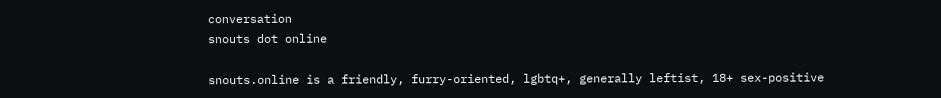conversation
snouts dot online

snouts.online is a friendly, furry-oriented, lgbtq+, generally leftist, 18+ sex-positive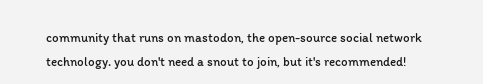community that runs on mastodon, the open-source social network technology. you don't need a snout to join, but it's recommended!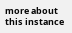more about this instance